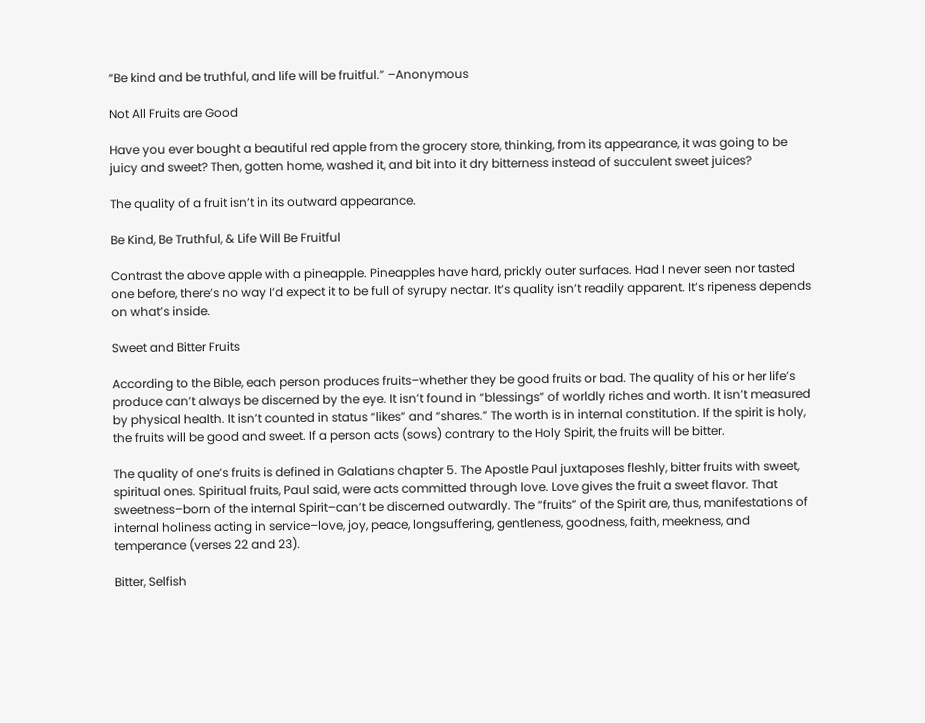“Be kind and be truthful, and life will be fruitful.” –Anonymous

Not All Fruits are Good

Have you ever bought a beautiful red apple from the grocery store, thinking, from its appearance, it was going to be juicy and sweet? Then, gotten home, washed it, and bit into it dry bitterness instead of succulent sweet juices?

The quality of a fruit isn’t in its outward appearance.

Be Kind, Be Truthful, & Life Will Be Fruitful

Contrast the above apple with a pineapple. Pineapples have hard, prickly outer surfaces. Had I never seen nor tasted one before, there’s no way I’d expect it to be full of syrupy nectar. It’s quality isn’t readily apparent. It’s ripeness depends on what’s inside.

Sweet and Bitter Fruits

According to the Bible, each person produces fruits–whether they be good fruits or bad. The quality of his or her life’s produce can’t always be discerned by the eye. It isn’t found in “blessings” of worldly riches and worth. It isn’t measured by physical health. It isn’t counted in status “likes” and “shares.” The worth is in internal constitution. If the spirit is holy, the fruits will be good and sweet. If a person acts (sows) contrary to the Holy Spirit, the fruits will be bitter.

The quality of one’s fruits is defined in Galatians chapter 5. The Apostle Paul juxtaposes fleshly, bitter fruits with sweet, spiritual ones. Spiritual fruits, Paul said, were acts committed through love. Love gives the fruit a sweet flavor. That sweetness–born of the internal Spirit–can’t be discerned outwardly. The “fruits” of the Spirit are, thus, manifestations of internal holiness acting in service–love, joy, peace, longsuffering, gentleness, goodness, faith, meekness, and temperance (verses 22 and 23).

Bitter, Selfish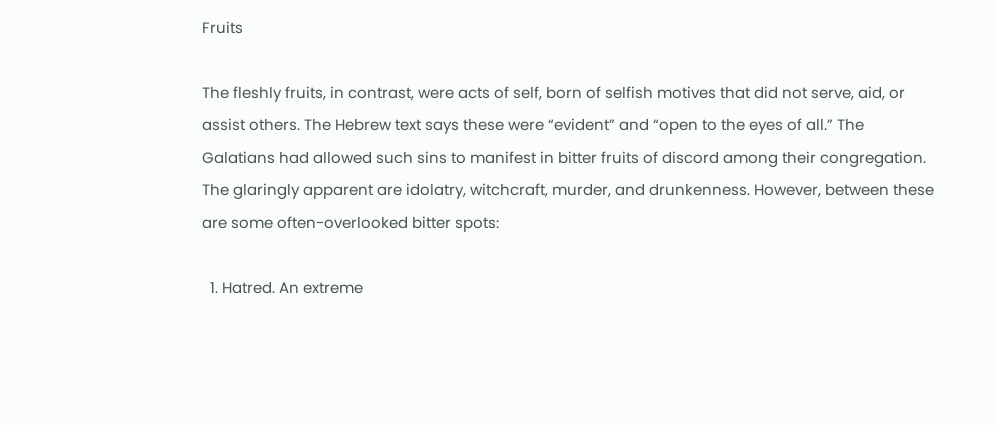Fruits

The fleshly fruits, in contrast, were acts of self, born of selfish motives that did not serve, aid, or assist others. The Hebrew text says these were “evident” and “open to the eyes of all.” The Galatians had allowed such sins to manifest in bitter fruits of discord among their congregation. The glaringly apparent are idolatry, witchcraft, murder, and drunkenness. However, between these are some often-overlooked bitter spots:

  1. Hatred. An extreme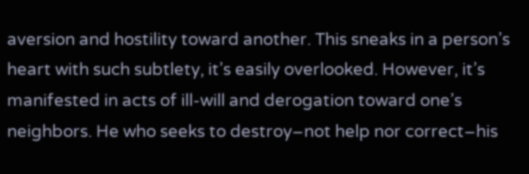aversion and hostility toward another. This sneaks in a person’s heart with such subtlety, it’s easily overlooked. However, it’s manifested in acts of ill-will and derogation toward one’s neighbors. He who seeks to destroy–not help nor correct–his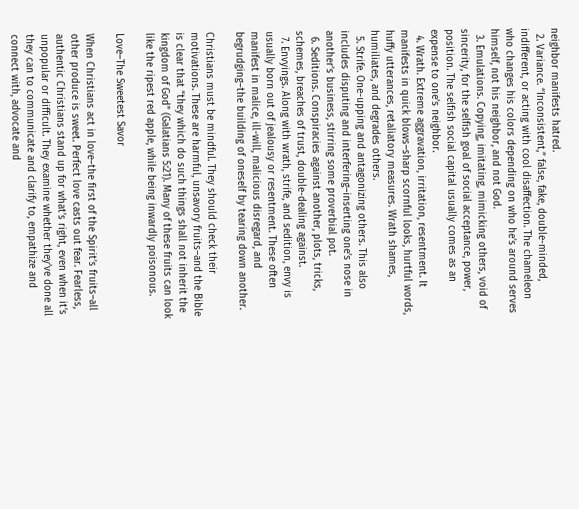neighbor manifests hatred.
  2. Variance. “Inconsistent,” false, fake, double-minded, indifferent, or acting with cool disaffection. The chameleon who changes his colors depending on who he’s around serves himself, not his neighbor, and not God.
  3. Emulations. Copying, imitating, mimicking others, void of sincerity, for the selfish goal of social acceptance, power, position. The selfish social capital usually comes as an expense to one’s neighbor.
  4. Wrath. Extreme aggravation, irritation, resentment. It manifests in quick blows–sharp scornful looks, hurtful words, huffy utterances, retaliatory measures. Wrath shames, humiliates, and degrades others.
  5. Strife. One-upping and antagonizing others. This also includes disputing and interfering–inserting one’s nose in another’s business, stirring some proverbial pot.
  6. Seditions. Conspiracies against another, plots, tricks, schemes, breaches of trust, double-dealing against.
  7. Envyings. Along with wrath, strife, and sedition, envy is usually born out of jealousy or resentment. These often manifest in malice, ill-will, malicious disregard, and begrudging–the building of oneself by tearing down another.

Christians must be mindful. They should check their motivations. These are harmful, unsavory fruits–and the Bible is clear that “they which do such things shall not inherit the kingdom of God” (Galatians 5:21). Many of these fruits can look like the ripest red apple, while being inwardly poisonous.

Love–The Sweetest Savor

When Christians act in love–the first of the Spirit’s fruits–all other produce is sweet. Perfect love casts out fear. Fearless, authentic Christians stand up for what’s right, even when it’s unpopular or difficult. They examine whether they’ve done all they can to communicate and clarify to, empathize and connect with, advocate and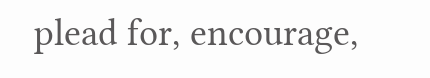plead for, encourage,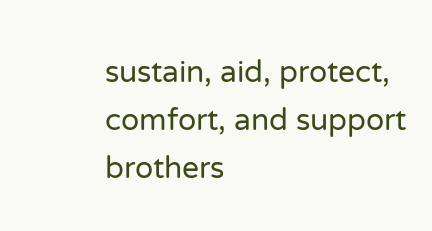sustain, aid, protect, comfort, and support brothers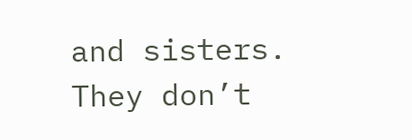and sisters. They don’t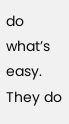do what’s easy. They do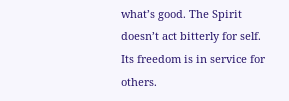what’s good. The Spirit doesn’t act bitterly for self. Its freedom is in service for others.